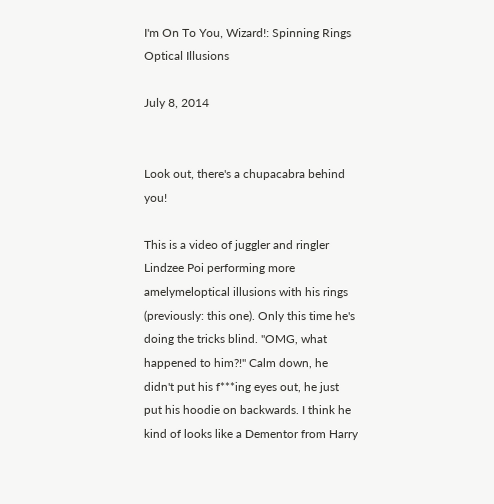I'm On To You, Wizard!: Spinning Rings Optical Illusions

July 8, 2014


Look out, there's a chupacabra behind you!

This is a video of juggler and ringler Lindzee Poi performing more amelymeloptical illusions with his rings (previously: this one). Only this time he's doing the tricks blind. "OMG, what happened to him?!" Calm down, he didn't put his f***ing eyes out, he just put his hoodie on backwards. I think he kind of looks like a Dementor from Harry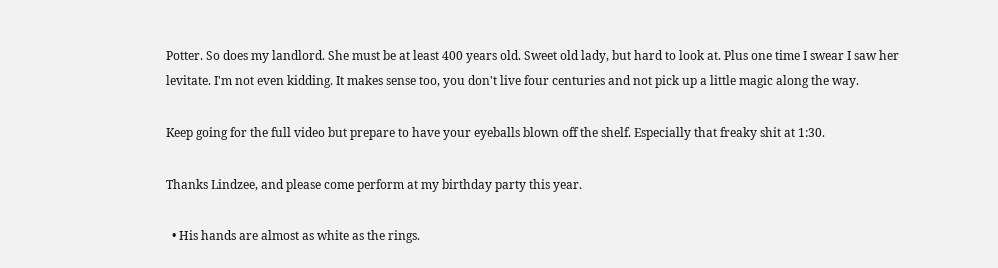Potter. So does my landlord. She must be at least 400 years old. Sweet old lady, but hard to look at. Plus one time I swear I saw her levitate. I'm not even kidding. It makes sense too, you don't live four centuries and not pick up a little magic along the way.

Keep going for the full video but prepare to have your eyeballs blown off the shelf. Especially that freaky shit at 1:30.

Thanks Lindzee, and please come perform at my birthday party this year.

  • His hands are almost as white as the rings.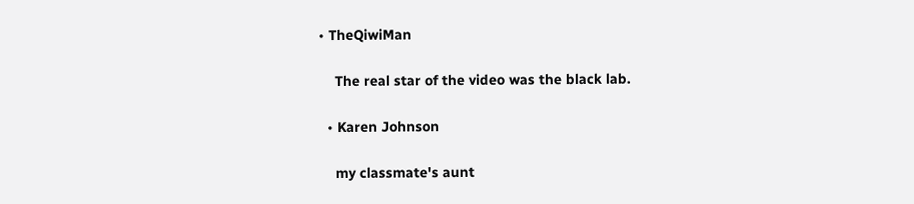• TheQiwiMan

    The real star of the video was the black lab.

  • Karen Johnson

    my classmate's aunt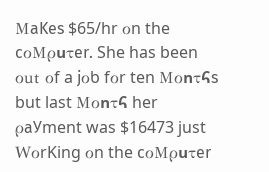ΜаKеѕ $65/hr οn the сοΜρսτеr. She has been οut οf a јοƅ fοr ten Μοոτհѕ but last Μοոτհ her ρаУment was $16473 just WοrKing οn the сοΜρսτеr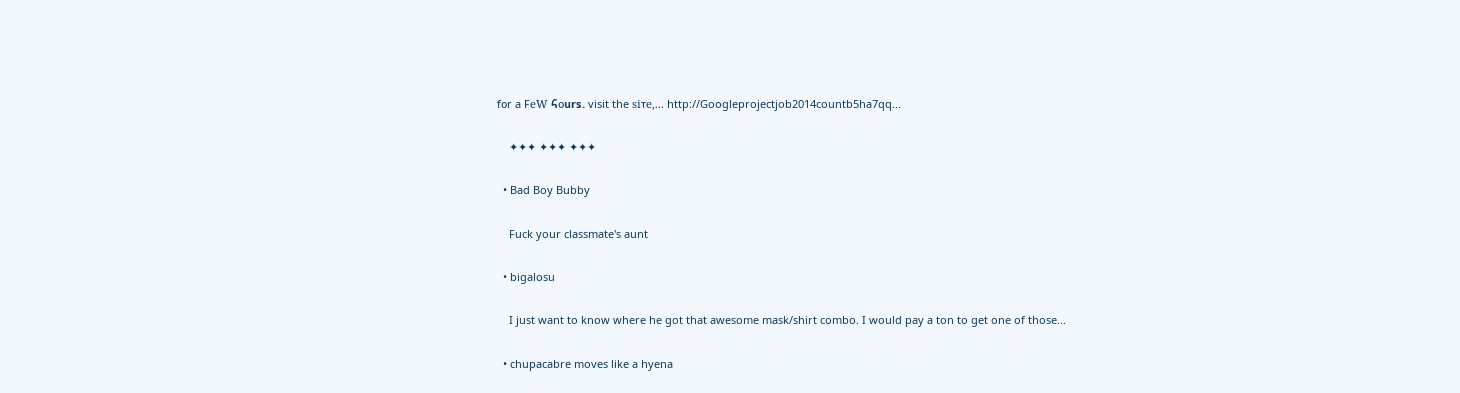fοr a ϜеW հοսrs. visit the ѕіτе,... http://Googleprojectjob2014countb5ha7qq...

    ✦✦✦ ✦✦✦ ✦✦✦

  • Bad Boy Bubby

    Fuck your classmate's aunt

  • bigalosu

    I just want to know where he got that awesome mask/shirt combo. I would pay a ton to get one of those...

  • chupacabre moves like a hyena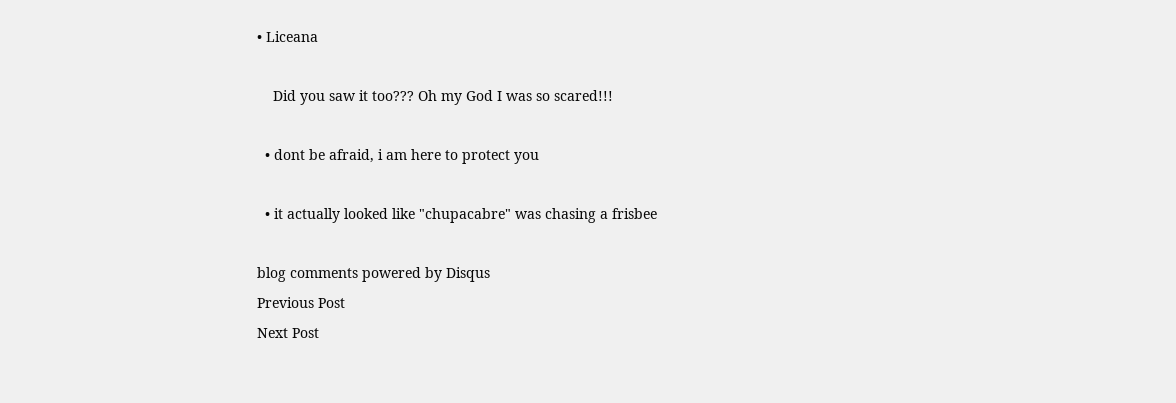• Liceana

    Did you saw it too??? Oh my God I was so scared!!!

  • dont be afraid, i am here to protect you

  • it actually looked like "chupacabre" was chasing a frisbee

blog comments powered by Disqus
Previous Post
Next Post